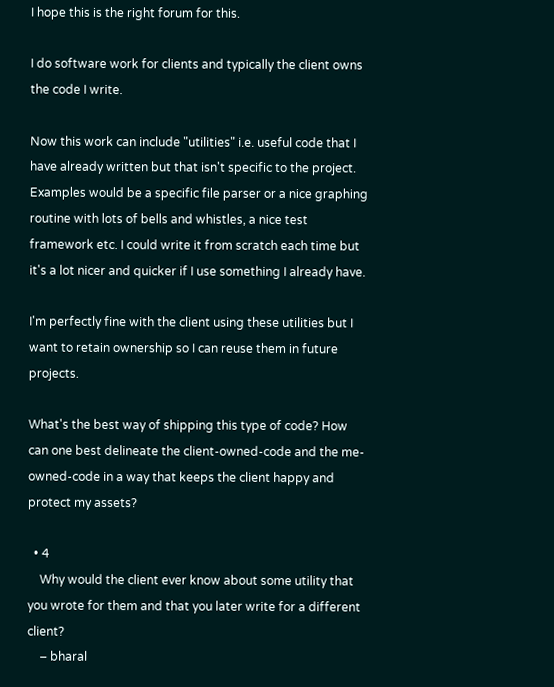I hope this is the right forum for this.

I do software work for clients and typically the client owns the code I write.

Now this work can include "utilities" i.e. useful code that I have already written but that isn't specific to the project. Examples would be a specific file parser or a nice graphing routine with lots of bells and whistles, a nice test framework etc. I could write it from scratch each time but it's a lot nicer and quicker if I use something I already have.

I'm perfectly fine with the client using these utilities but I want to retain ownership so I can reuse them in future projects.

What's the best way of shipping this type of code? How can one best delineate the client-owned-code and the me-owned-code in a way that keeps the client happy and protect my assets?

  • 4
    Why would the client ever know about some utility that you wrote for them and that you later write for a different client?
    – bharal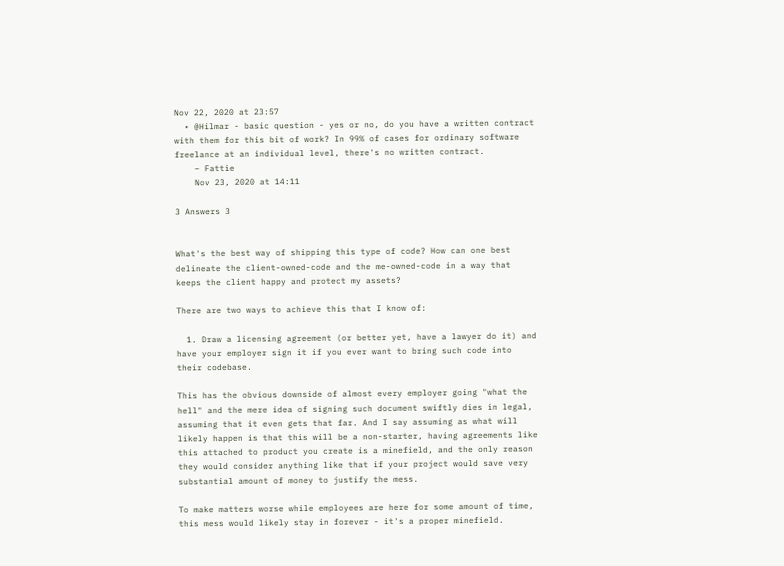Nov 22, 2020 at 23:57
  • @Hilmar - basic question - yes or no, do you have a written contract with them for this bit of work? In 99% of cases for ordinary software freelance at an individual level, there's no written contract.
    – Fattie
    Nov 23, 2020 at 14:11

3 Answers 3


What's the best way of shipping this type of code? How can one best delineate the client-owned-code and the me-owned-code in a way that keeps the client happy and protect my assets?

There are two ways to achieve this that I know of:

  1. Draw a licensing agreement (or better yet, have a lawyer do it) and have your employer sign it if you ever want to bring such code into their codebase.

This has the obvious downside of almost every employer going "what the hell" and the mere idea of signing such document swiftly dies in legal, assuming that it even gets that far. And I say assuming as what will likely happen is that this will be a non-starter, having agreements like this attached to product you create is a minefield, and the only reason they would consider anything like that if your project would save very substantial amount of money to justify the mess.

To make matters worse while employees are here for some amount of time, this mess would likely stay in forever - it's a proper minefield.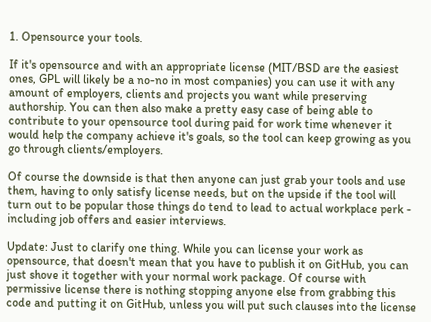1. Opensource your tools.

If it's opensource and with an appropriate license (MIT/BSD are the easiest ones, GPL will likely be a no-no in most companies) you can use it with any amount of employers, clients and projects you want while preserving authorship. You can then also make a pretty easy case of being able to contribute to your opensource tool during paid for work time whenever it would help the company achieve it's goals, so the tool can keep growing as you go through clients/employers.

Of course the downside is that then anyone can just grab your tools and use them, having to only satisfy license needs, but on the upside if the tool will turn out to be popular those things do tend to lead to actual workplace perk - including job offers and easier interviews.

Update: Just to clarify one thing. While you can license your work as opensource, that doesn't mean that you have to publish it on GitHub, you can just shove it together with your normal work package. Of course with permissive license there is nothing stopping anyone else from grabbing this code and putting it on GitHub, unless you will put such clauses into the license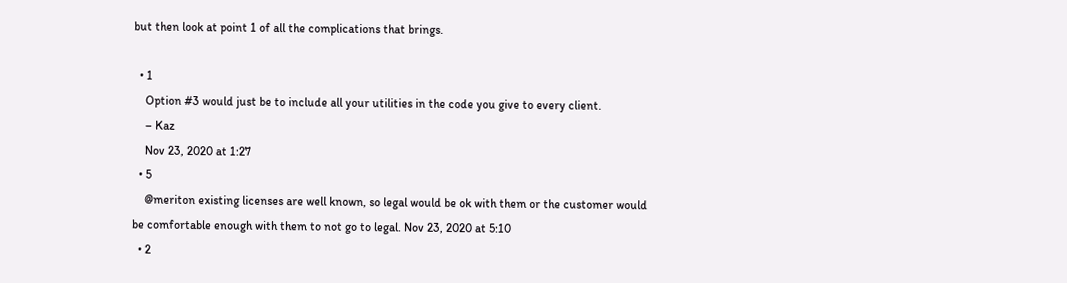but then look at point 1 of all the complications that brings.

  • 1
    Option #3 would just be to include all your utilities in the code you give to every client.
    – Kaz
    Nov 23, 2020 at 1:27
  • 5
    @meriton existing licenses are well known, so legal would be ok with them or the customer would be comfortable enough with them to not go to legal. Nov 23, 2020 at 5:10
  • 2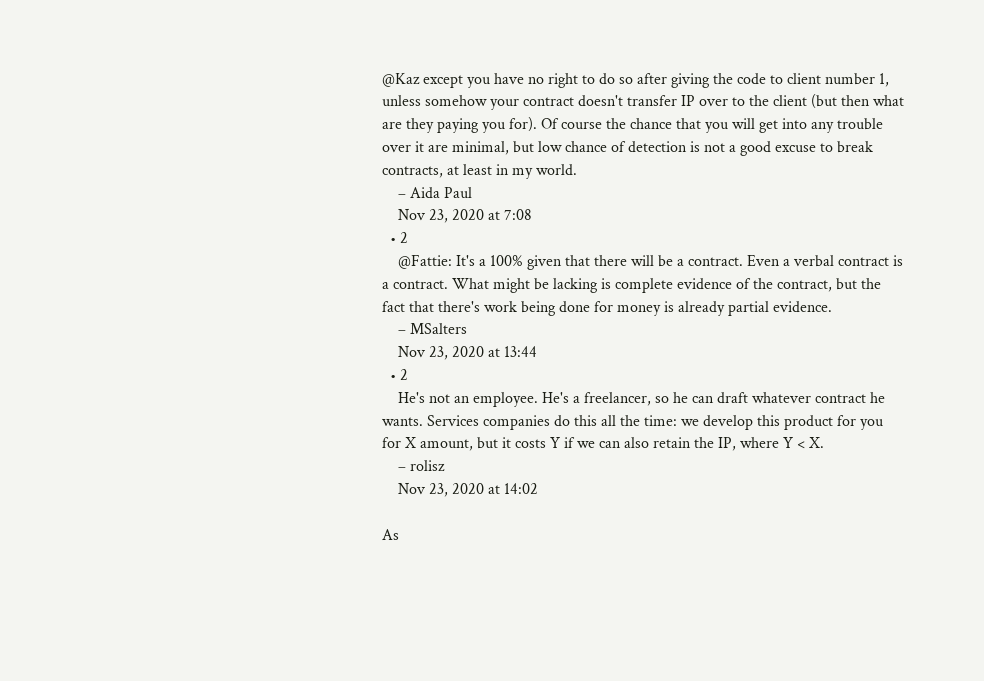@Kaz except you have no right to do so after giving the code to client number 1, unless somehow your contract doesn't transfer IP over to the client (but then what are they paying you for). Of course the chance that you will get into any trouble over it are minimal, but low chance of detection is not a good excuse to break contracts, at least in my world.
    – Aida Paul
    Nov 23, 2020 at 7:08
  • 2
    @Fattie: It's a 100% given that there will be a contract. Even a verbal contract is a contract. What might be lacking is complete evidence of the contract, but the fact that there's work being done for money is already partial evidence.
    – MSalters
    Nov 23, 2020 at 13:44
  • 2
    He's not an employee. He's a freelancer, so he can draft whatever contract he wants. Services companies do this all the time: we develop this product for you for X amount, but it costs Y if we can also retain the IP, where Y < X.
    – rolisz
    Nov 23, 2020 at 14:02

As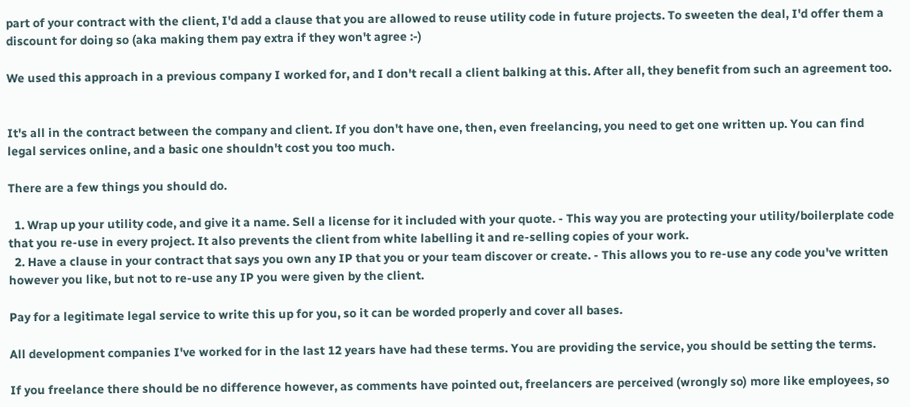part of your contract with the client, I'd add a clause that you are allowed to reuse utility code in future projects. To sweeten the deal, I'd offer them a discount for doing so (aka making them pay extra if they won't agree :-)

We used this approach in a previous company I worked for, and I don't recall a client balking at this. After all, they benefit from such an agreement too.


It's all in the contract between the company and client. If you don't have one, then, even freelancing, you need to get one written up. You can find legal services online, and a basic one shouldn't cost you too much.

There are a few things you should do.

  1. Wrap up your utility code, and give it a name. Sell a license for it included with your quote. - This way you are protecting your utility/boilerplate code that you re-use in every project. It also prevents the client from white labelling it and re-selling copies of your work.
  2. Have a clause in your contract that says you own any IP that you or your team discover or create. - This allows you to re-use any code you've written however you like, but not to re-use any IP you were given by the client.

Pay for a legitimate legal service to write this up for you, so it can be worded properly and cover all bases.

All development companies I've worked for in the last 12 years have had these terms. You are providing the service, you should be setting the terms.

If you freelance there should be no difference however, as comments have pointed out, freelancers are perceived (wrongly so) more like employees, so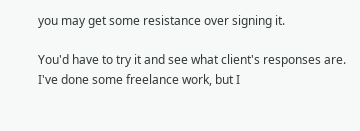you may get some resistance over signing it.

You'd have to try it and see what client's responses are. I've done some freelance work, but I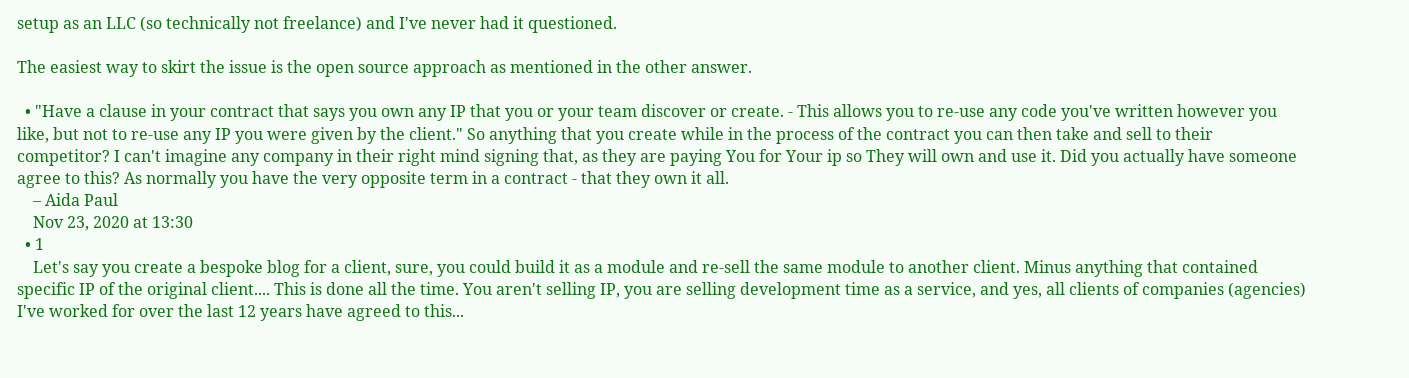setup as an LLC (so technically not freelance) and I've never had it questioned.

The easiest way to skirt the issue is the open source approach as mentioned in the other answer.

  • "Have a clause in your contract that says you own any IP that you or your team discover or create. - This allows you to re-use any code you've written however you like, but not to re-use any IP you were given by the client." So anything that you create while in the process of the contract you can then take and sell to their competitor? I can't imagine any company in their right mind signing that, as they are paying You for Your ip so They will own and use it. Did you actually have someone agree to this? As normally you have the very opposite term in a contract - that they own it all.
    – Aida Paul
    Nov 23, 2020 at 13:30
  • 1
    Let's say you create a bespoke blog for a client, sure, you could build it as a module and re-sell the same module to another client. Minus anything that contained specific IP of the original client.... This is done all the time. You aren't selling IP, you are selling development time as a service, and yes, all clients of companies (agencies) I've worked for over the last 12 years have agreed to this...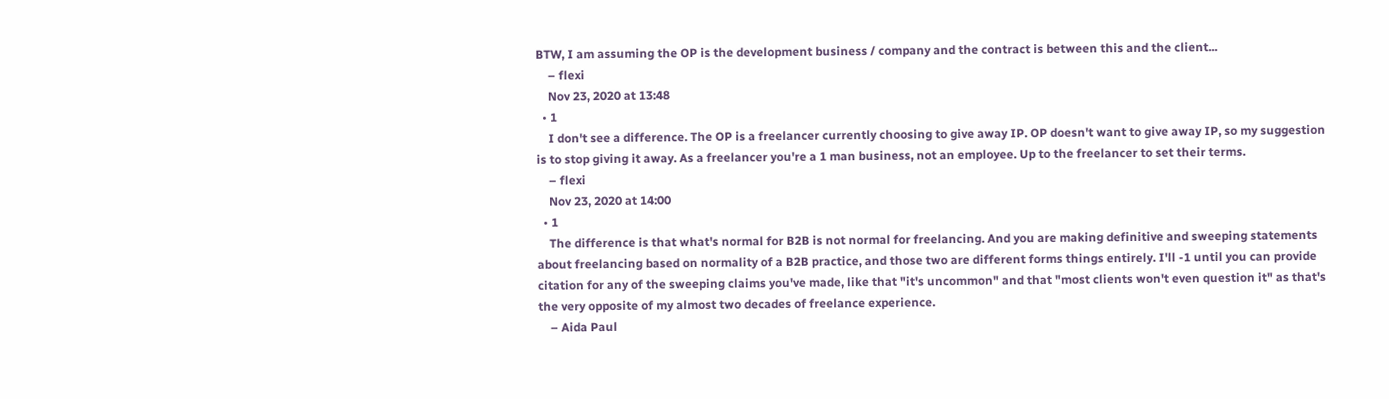BTW, I am assuming the OP is the development business / company and the contract is between this and the client...
    – flexi
    Nov 23, 2020 at 13:48
  • 1
    I don't see a difference. The OP is a freelancer currently choosing to give away IP. OP doesn't want to give away IP, so my suggestion is to stop giving it away. As a freelancer you're a 1 man business, not an employee. Up to the freelancer to set their terms.
    – flexi
    Nov 23, 2020 at 14:00
  • 1
    The difference is that what's normal for B2B is not normal for freelancing. And you are making definitive and sweeping statements about freelancing based on normality of a B2B practice, and those two are different forms things entirely. I'll -1 until you can provide citation for any of the sweeping claims you've made, like that "it's uncommon" and that "most clients won't even question it" as that's the very opposite of my almost two decades of freelance experience.
    – Aida Paul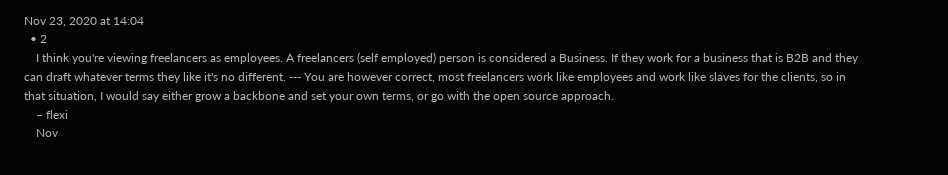Nov 23, 2020 at 14:04
  • 2
    I think you're viewing freelancers as employees. A freelancers (self employed) person is considered a Business. If they work for a business that is B2B and they can draft whatever terms they like it's no different. --- You are however correct, most freelancers work like employees and work like slaves for the clients, so in that situation, I would say either grow a backbone and set your own terms, or go with the open source approach.
    – flexi
    Nov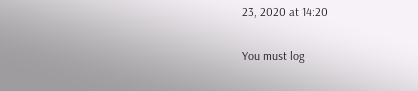23, 2020 at 14:20

You must log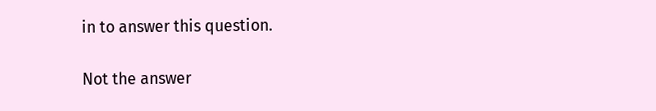in to answer this question.

Not the answer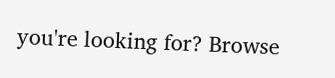you're looking for? Browse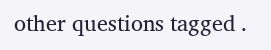other questions tagged .